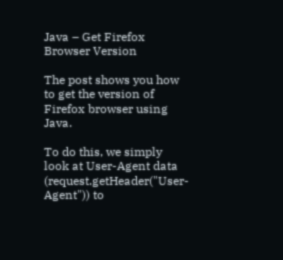Java – Get Firefox Browser Version

The post shows you how to get the version of Firefox browser using Java.

To do this, we simply look at User-Agent data (request.getHeader("User-Agent")) to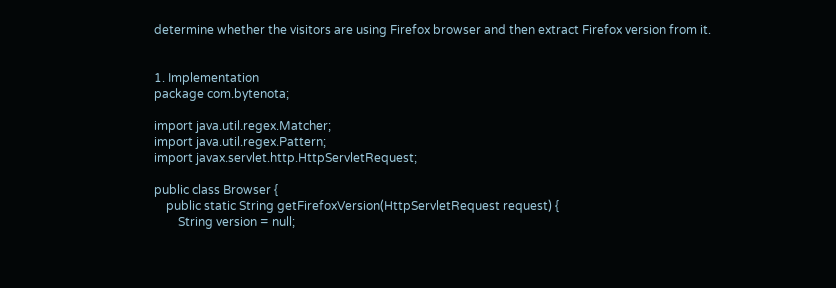determine whether the visitors are using Firefox browser and then extract Firefox version from it.


1. Implementation
package com.bytenota;

import java.util.regex.Matcher;
import java.util.regex.Pattern;
import javax.servlet.http.HttpServletRequest;

public class Browser {
    public static String getFirefoxVersion(HttpServletRequest request) {
        String version = null;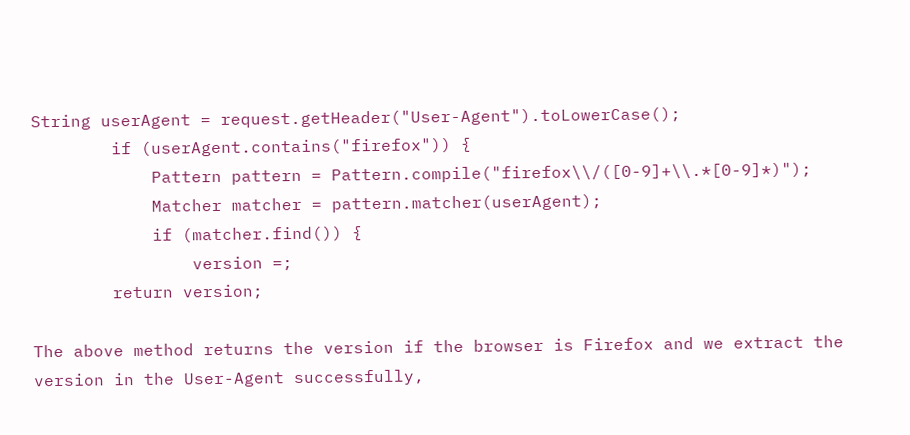String userAgent = request.getHeader("User-Agent").toLowerCase();
        if (userAgent.contains("firefox")) {
            Pattern pattern = Pattern.compile("firefox\\/([0-9]+\\.*[0-9]*)");
            Matcher matcher = pattern.matcher(userAgent);
            if (matcher.find()) {
                version =;
        return version;

The above method returns the version if the browser is Firefox and we extract the version in the User-Agent successfully,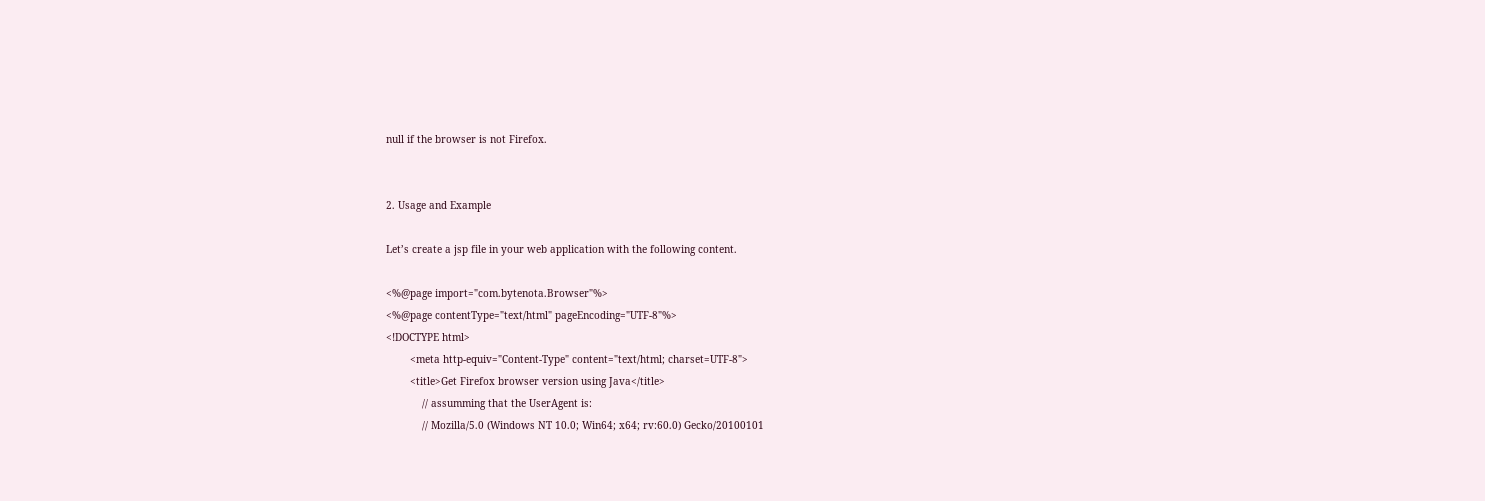null if the browser is not Firefox.


2. Usage and Example

Let’s create a jsp file in your web application with the following content.

<%@page import="com.bytenota.Browser"%>
<%@page contentType="text/html" pageEncoding="UTF-8"%>
<!DOCTYPE html>
        <meta http-equiv="Content-Type" content="text/html; charset=UTF-8">
        <title>Get Firefox browser version using Java</title>
            // assumming that the UserAgent is:
            // Mozilla/5.0 (Windows NT 10.0; Win64; x64; rv:60.0) Gecko/20100101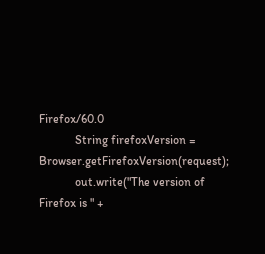Firefox/60.0
            String firefoxVersion = Browser.getFirefoxVersion(request);
            out.write("The version of Firefox is " +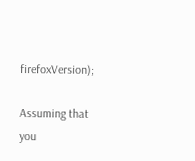firefoxVersion);

Assuming that you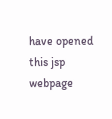have opened this jsp webpage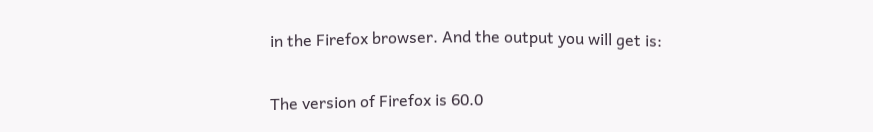in the Firefox browser. And the output you will get is:

The version of Firefox is 60.0